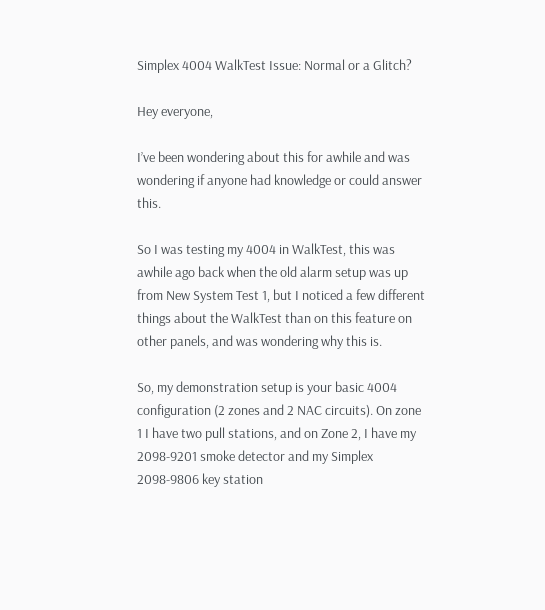Simplex 4004 WalkTest Issue: Normal or a Glitch?

Hey everyone,

I’ve been wondering about this for awhile and was wondering if anyone had knowledge or could answer this.

So I was testing my 4004 in WalkTest, this was awhile ago back when the old alarm setup was up from New System Test 1, but I noticed a few different things about the WalkTest than on this feature on other panels, and was wondering why this is.

So, my demonstration setup is your basic 4004 configuration (2 zones and 2 NAC circuits). On zone 1 I have two pull stations, and on Zone 2, I have my 2098-9201 smoke detector and my Simplex 2098-9806 key station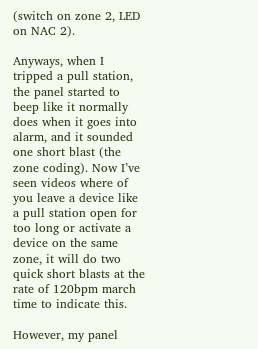(switch on zone 2, LED on NAC 2).

Anyways, when I tripped a pull station, the panel started to beep like it normally does when it goes into alarm, and it sounded one short blast (the zone coding). Now I’ve seen videos where of you leave a device like a pull station open for too long or activate a device on the same zone, it will do two quick short blasts at the rate of 120bpm march time to indicate this.

However, my panel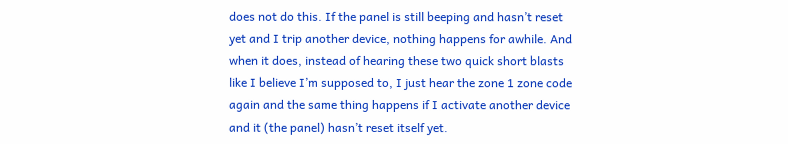does not do this. If the panel is still beeping and hasn’t reset yet and I trip another device, nothing happens for awhile. And when it does, instead of hearing these two quick short blasts like I believe I’m supposed to, I just hear the zone 1 zone code again and the same thing happens if I activate another device and it (the panel) hasn’t reset itself yet.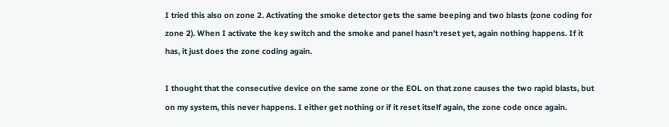I tried this also on zone 2. Activating the smoke detector gets the same beeping and two blasts (zone coding for zone 2). When I activate the key switch and the smoke and panel hasn’t reset yet, again nothing happens. If it has, it just does the zone coding again.

I thought that the consecutive device on the same zone or the EOL on that zone causes the two rapid blasts, but on my system, this never happens. I either get nothing or if it reset itself again, the zone code once again.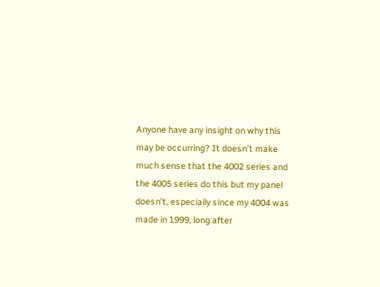Anyone have any insight on why this may be occurring? It doesn’t make much sense that the 4002 series and the 4005 series do this but my panel doesn’t, especially since my 4004 was made in 1999, long after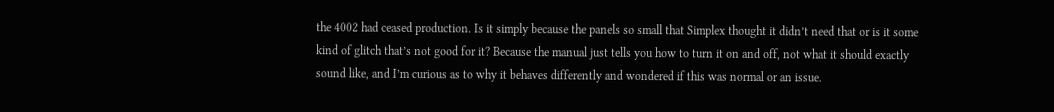the 4002 had ceased production. Is it simply because the panels so small that Simplex thought it didn’t need that or is it some kind of glitch that’s not good for it? Because the manual just tells you how to turn it on and off, not what it should exactly sound like, and I’m curious as to why it behaves differently and wondered if this was normal or an issue.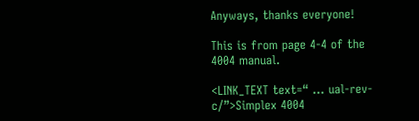Anyways, thanks everyone!

This is from page 4-4 of the 4004 manual.

<LINK_TEXT text=“ … ual-rev-c/”>Simplex 4004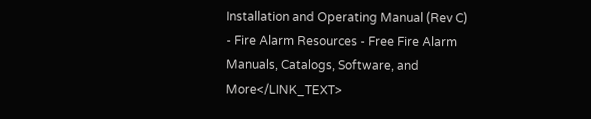Installation and Operating Manual (Rev C) - Fire Alarm Resources - Free Fire Alarm Manuals, Catalogs, Software, and More</LINK_TEXT>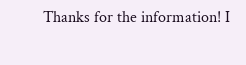Thanks for the information! I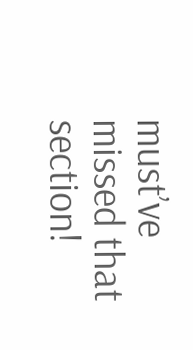must’ve missed that section!